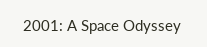2001: A Space Odyssey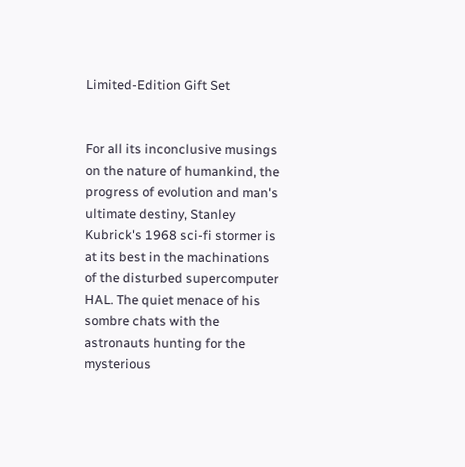Limited-Edition Gift Set


For all its inconclusive musings on the nature of humankind, the progress of evolution and man's ultimate destiny, Stanley Kubrick's 1968 sci-fi stormer is at its best in the machinations of the disturbed supercomputer HAL. The quiet menace of his sombre chats with the astronauts hunting for the mysterious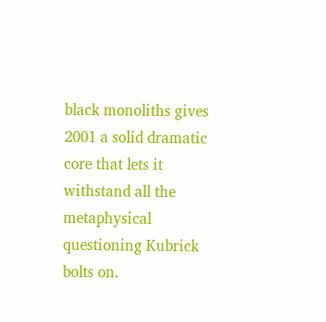black monoliths gives 2001 a solid dramatic core that lets it withstand all the metaphysical questioning Kubrick bolts on.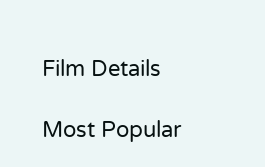Film Details

Most Popular